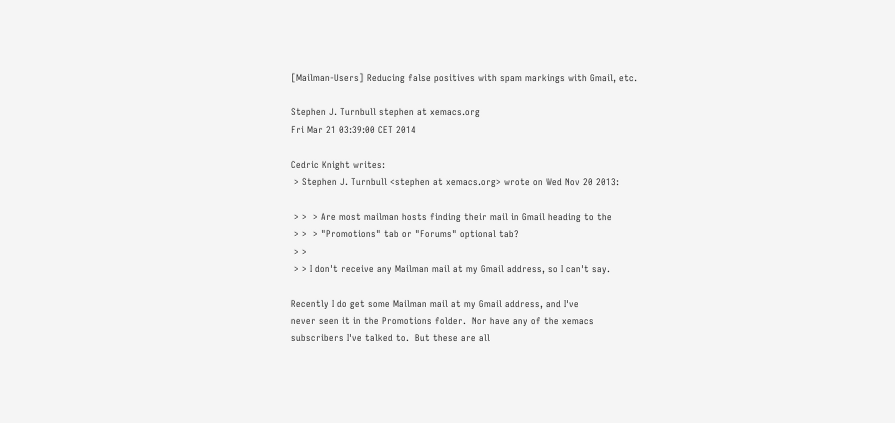[Mailman-Users] Reducing false positives with spam markings with Gmail, etc.

Stephen J. Turnbull stephen at xemacs.org
Fri Mar 21 03:39:00 CET 2014

Cedric Knight writes:
 > Stephen J. Turnbull <stephen at xemacs.org> wrote on Wed Nov 20 2013:

 > >  > Are most mailman hosts finding their mail in Gmail heading to the
 > >  > "Promotions" tab or "Forums" optional tab?
 > >
 > > I don't receive any Mailman mail at my Gmail address, so I can't say.

Recently I do get some Mailman mail at my Gmail address, and I've
never seen it in the Promotions folder.  Nor have any of the xemacs
subscribers I've talked to.  But these are all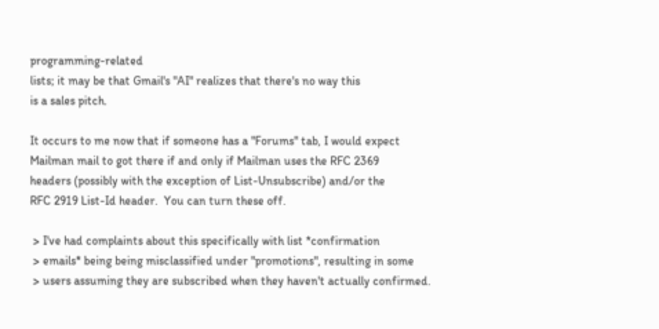programming-related
lists; it may be that Gmail's "AI" realizes that there's no way this
is a sales pitch.

It occurs to me now that if someone has a "Forums" tab, I would expect
Mailman mail to got there if and only if Mailman uses the RFC 2369
headers (possibly with the exception of List-Unsubscribe) and/or the
RFC 2919 List-Id header.  You can turn these off.

 > I've had complaints about this specifically with list *confirmation
 > emails* being being misclassified under "promotions", resulting in some
 > users assuming they are subscribed when they haven't actually confirmed.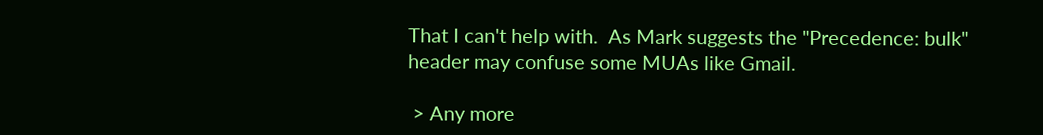That I can't help with.  As Mark suggests the "Precedence: bulk"
header may confuse some MUAs like Gmail.

 > Any more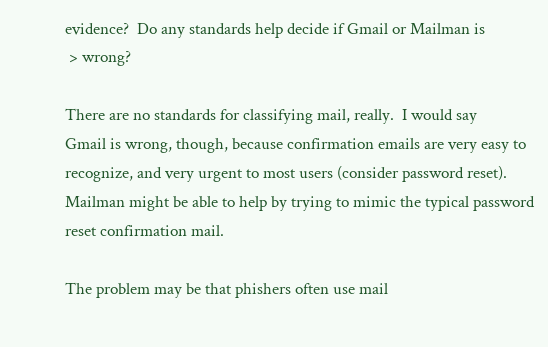evidence?  Do any standards help decide if Gmail or Mailman is
 > wrong?

There are no standards for classifying mail, really.  I would say
Gmail is wrong, though, because confirmation emails are very easy to
recognize, and very urgent to most users (consider password reset).
Mailman might be able to help by trying to mimic the typical password
reset confirmation mail.

The problem may be that phishers often use mail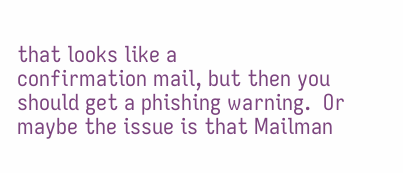that looks like a
confirmation mail, but then you should get a phishing warning.  Or
maybe the issue is that Mailman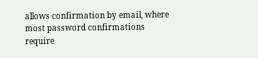allows confirmation by email, where
most password confirmations require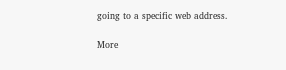going to a specific web address.

More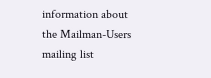information about the Mailman-Users mailing list